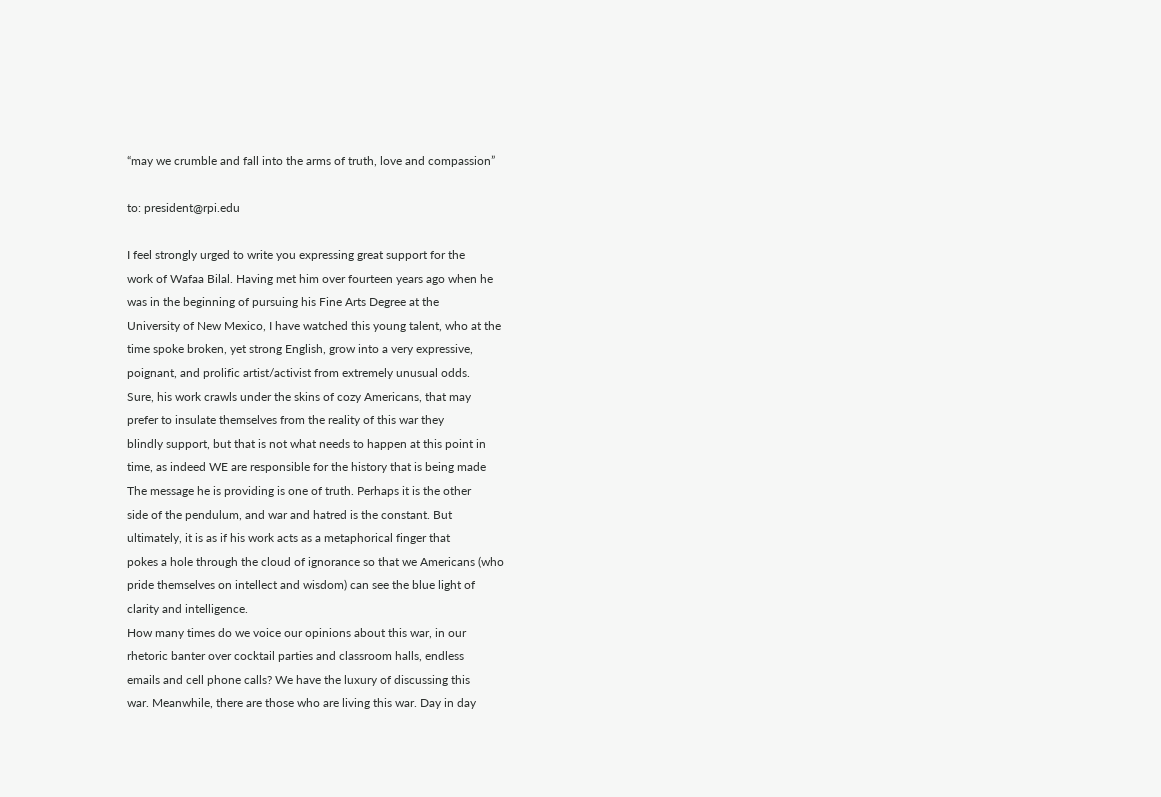“may we crumble and fall into the arms of truth, love and compassion”

to: president@rpi.edu

I feel strongly urged to write you expressing great support for the
work of Wafaa Bilal. Having met him over fourteen years ago when he
was in the beginning of pursuing his Fine Arts Degree at the
University of New Mexico, I have watched this young talent, who at the
time spoke broken, yet strong English, grow into a very expressive,
poignant, and prolific artist/activist from extremely unusual odds.
Sure, his work crawls under the skins of cozy Americans, that may
prefer to insulate themselves from the reality of this war they
blindly support, but that is not what needs to happen at this point in
time, as indeed WE are responsible for the history that is being made
The message he is providing is one of truth. Perhaps it is the other
side of the pendulum, and war and hatred is the constant. But
ultimately, it is as if his work acts as a metaphorical finger that
pokes a hole through the cloud of ignorance so that we Americans (who
pride themselves on intellect and wisdom) can see the blue light of
clarity and intelligence.
How many times do we voice our opinions about this war, in our
rhetoric banter over cocktail parties and classroom halls, endless
emails and cell phone calls? We have the luxury of discussing this
war. Meanwhile, there are those who are living this war. Day in day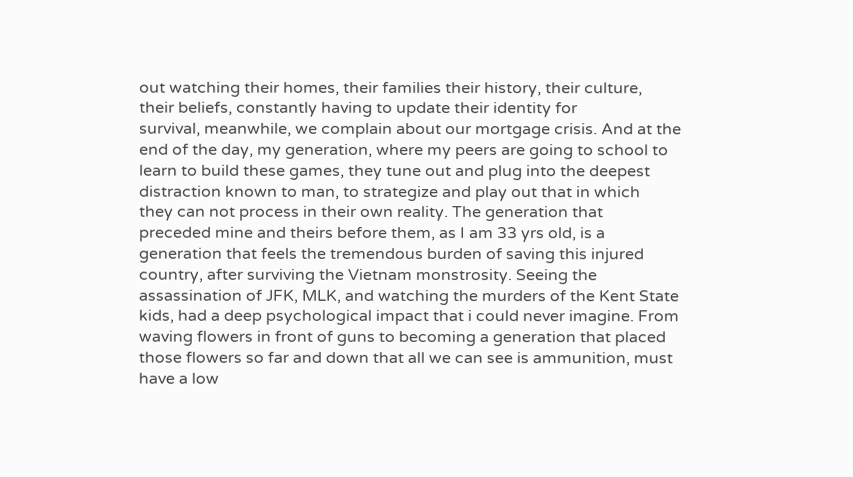out watching their homes, their families their history, their culture,
their beliefs, constantly having to update their identity for
survival, meanwhile, we complain about our mortgage crisis. And at the
end of the day, my generation, where my peers are going to school to
learn to build these games, they tune out and plug into the deepest
distraction known to man, to strategize and play out that in which
they can not process in their own reality. The generation that
preceded mine and theirs before them, as I am 33 yrs old, is a
generation that feels the tremendous burden of saving this injured
country, after surviving the Vietnam monstrosity. Seeing the
assassination of JFK, MLK, and watching the murders of the Kent State
kids, had a deep psychological impact that i could never imagine. From
waving flowers in front of guns to becoming a generation that placed
those flowers so far and down that all we can see is ammunition, must
have a low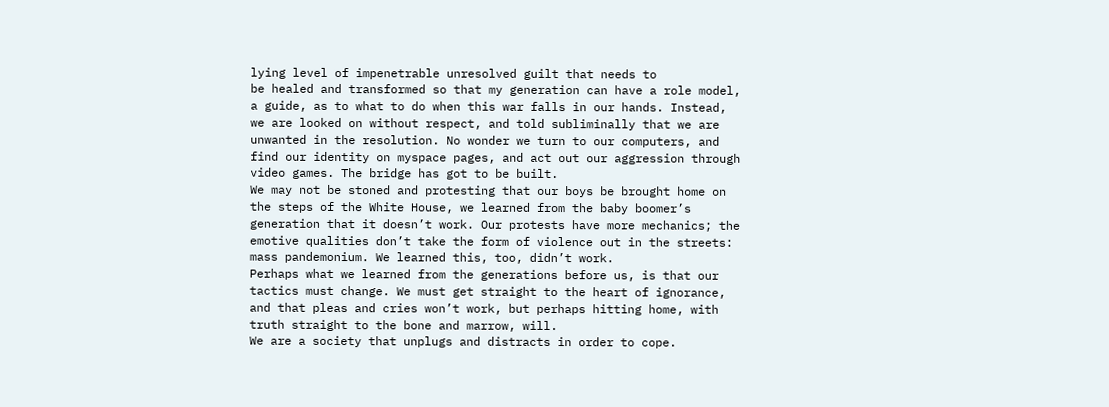lying level of impenetrable unresolved guilt that needs to
be healed and transformed so that my generation can have a role model,
a guide, as to what to do when this war falls in our hands. Instead,
we are looked on without respect, and told subliminally that we are
unwanted in the resolution. No wonder we turn to our computers, and
find our identity on myspace pages, and act out our aggression through
video games. The bridge has got to be built.
We may not be stoned and protesting that our boys be brought home on
the steps of the White House, we learned from the baby boomer’s
generation that it doesn’t work. Our protests have more mechanics; the
emotive qualities don’t take the form of violence out in the streets:
mass pandemonium. We learned this, too, didn’t work.
Perhaps what we learned from the generations before us, is that our
tactics must change. We must get straight to the heart of ignorance,
and that pleas and cries won’t work, but perhaps hitting home, with
truth straight to the bone and marrow, will.
We are a society that unplugs and distracts in order to cope.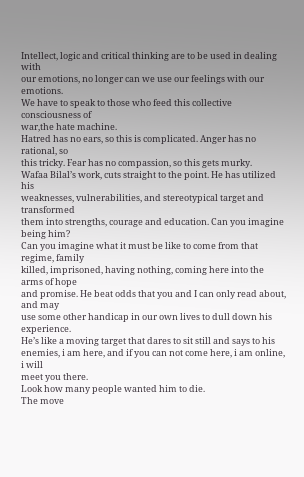Intellect, logic and critical thinking are to be used in dealing with
our emotions, no longer can we use our feelings with our emotions.
We have to speak to those who feed this collective consciousness of
war,the hate machine.
Hatred has no ears, so this is complicated. Anger has no rational, so
this tricky. Fear has no compassion, so this gets murky.
Wafaa Bilal’s work, cuts straight to the point. He has utilized his
weaknesses, vulnerabilities, and stereotypical target and transformed
them into strengths, courage and education. Can you imagine being him?
Can you imagine what it must be like to come from that regime, family
killed, imprisoned, having nothing, coming here into the arms of hope
and promise. He beat odds that you and I can only read about, and may
use some other handicap in our own lives to dull down his experience.
He’s like a moving target that dares to sit still and says to his
enemies, i am here, and if you can not come here, i am online, i will
meet you there.
Look how many people wanted him to die.
The move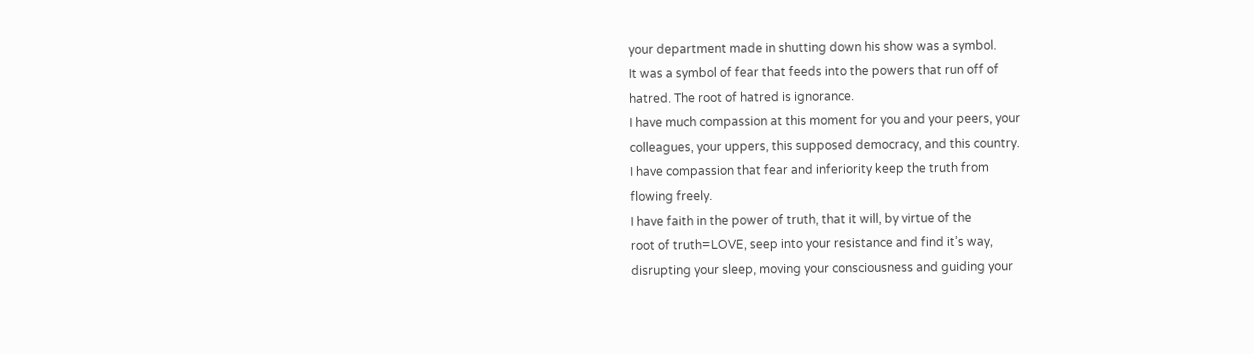your department made in shutting down his show was a symbol.
It was a symbol of fear that feeds into the powers that run off of
hatred. The root of hatred is ignorance.
I have much compassion at this moment for you and your peers, your
colleagues, your uppers, this supposed democracy, and this country.
I have compassion that fear and inferiority keep the truth from
flowing freely.
I have faith in the power of truth, that it will, by virtue of the
root of truth=LOVE, seep into your resistance and find it’s way,
disrupting your sleep, moving your consciousness and guiding your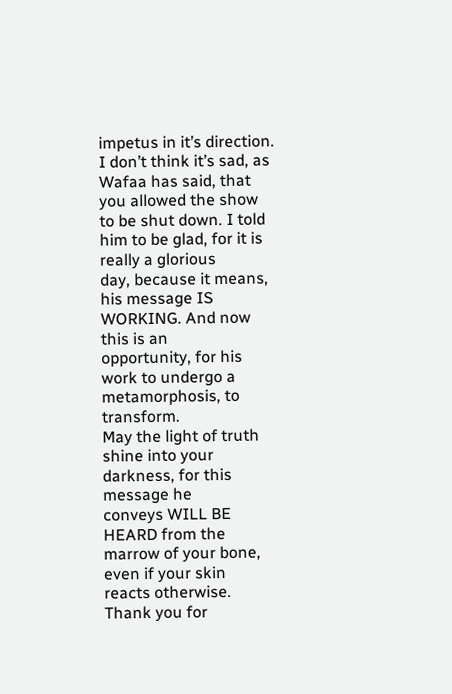impetus in it’s direction.
I don’t think it’s sad, as Wafaa has said, that you allowed the show
to be shut down. I told him to be glad, for it is really a glorious
day, because it means, his message IS WORKING. And now this is an
opportunity, for his work to undergo a metamorphosis, to transform.
May the light of truth shine into your darkness, for this message he
conveys WILL BE HEARD from the marrow of your bone, even if your skin
reacts otherwise.
Thank you for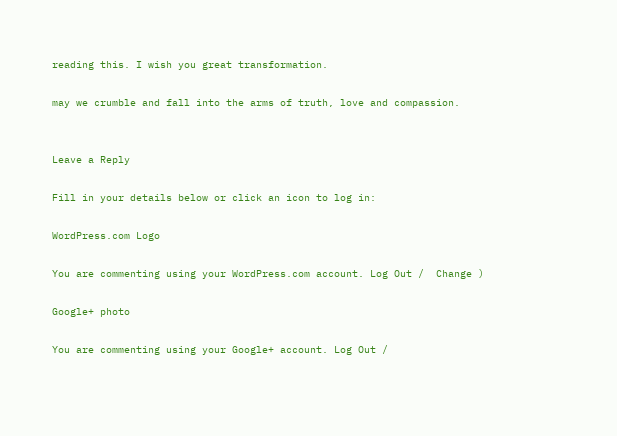reading this. I wish you great transformation.

may we crumble and fall into the arms of truth, love and compassion.


Leave a Reply

Fill in your details below or click an icon to log in:

WordPress.com Logo

You are commenting using your WordPress.com account. Log Out /  Change )

Google+ photo

You are commenting using your Google+ account. Log Out /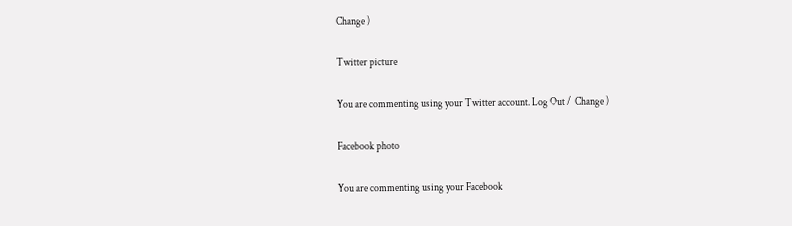Change )

Twitter picture

You are commenting using your Twitter account. Log Out /  Change )

Facebook photo

You are commenting using your Facebook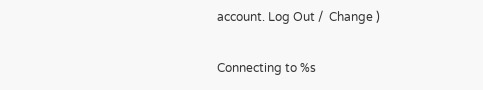account. Log Out /  Change )

Connecting to %s